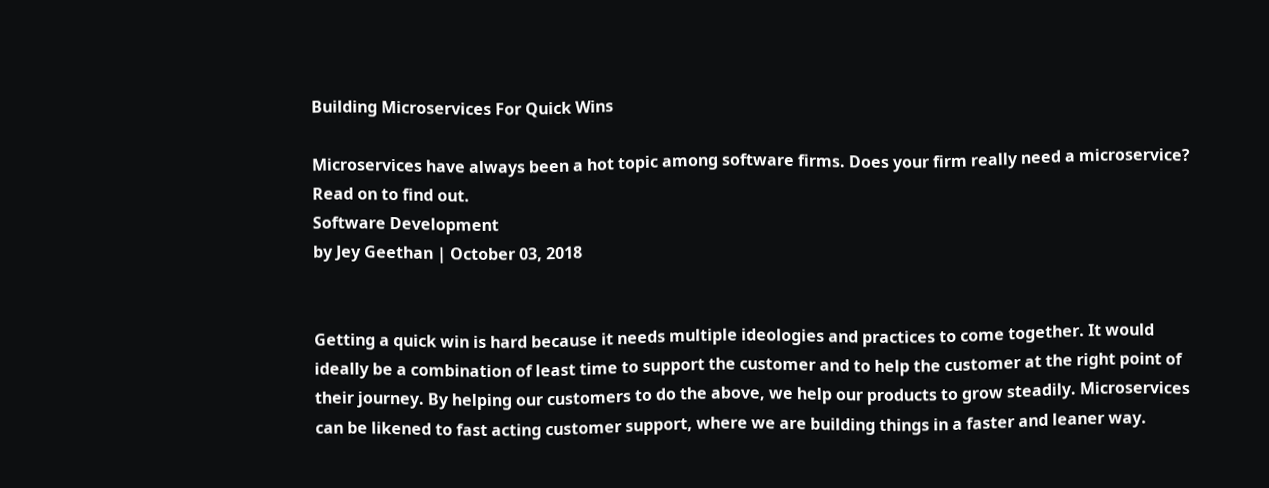Building Microservices For Quick Wins

Microservices have always been a hot topic among software firms. Does your firm really need a microservice? Read on to find out.
Software Development
by Jey Geethan | October 03, 2018


Getting a quick win is hard because it needs multiple ideologies and practices to come together. It would ideally be a combination of least time to support the customer and to help the customer at the right point of their journey. By helping our customers to do the above, we help our products to grow steadily. Microservices can be likened to fast acting customer support, where we are building things in a faster and leaner way.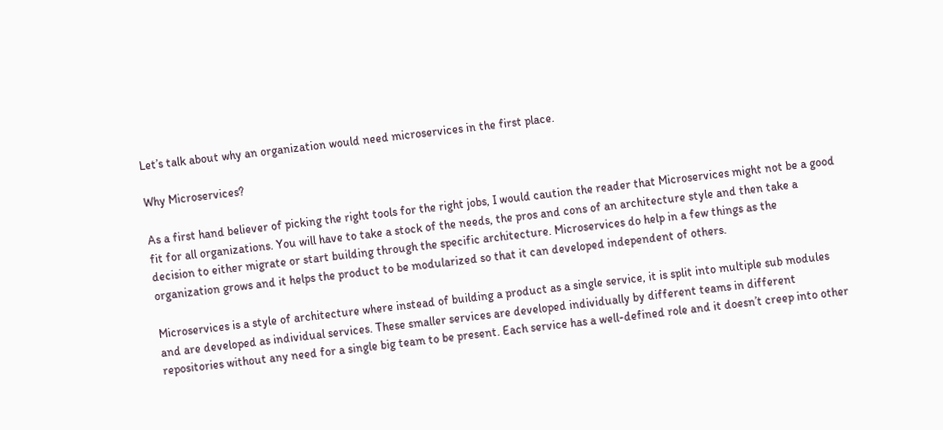Let’s talk about why an organization would need microservices in the first place.

Why Microservices?

As a first hand believer of picking the right tools for the right jobs, I would caution the reader that Microservices might not be a good fit for all organizations. You will have to take a stock of the needs, the pros and cons of an architecture style and then take a decision to either migrate or start building through the specific architecture. Microservices do help in a few things as the organization grows and it helps the product to be modularized so that it can developed independent of others.

Microservices is a style of architecture where instead of building a product as a single service, it is split into multiple sub modules and are developed as individual services. These smaller services are developed individually by different teams in different repositories without any need for a single big team to be present. Each service has a well-defined role and it doesn’t creep into other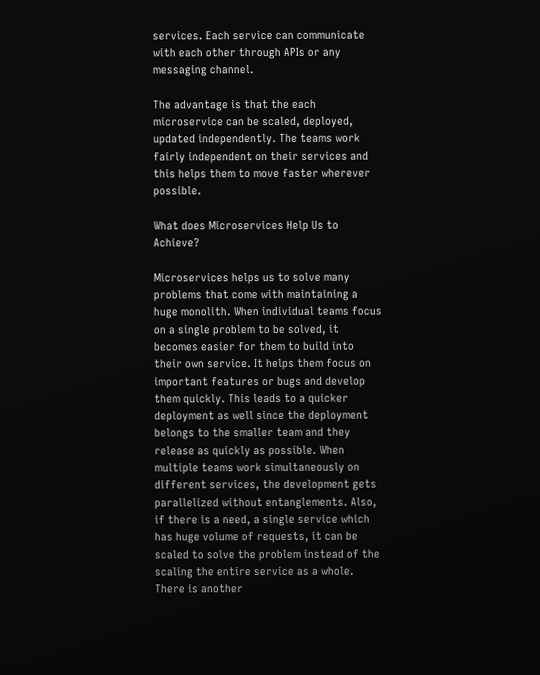services. Each service can communicate with each other through APIs or any messaging channel.

The advantage is that the each microservice can be scaled, deployed, updated independently. The teams work fairly independent on their services and this helps them to move faster wherever possible.

What does Microservices Help Us to Achieve?

Microservices helps us to solve many problems that come with maintaining a huge monolith. When individual teams focus on a single problem to be solved, it becomes easier for them to build into their own service. It helps them focus on important features or bugs and develop them quickly. This leads to a quicker deployment as well since the deployment belongs to the smaller team and they release as quickly as possible. When multiple teams work simultaneously on different services, the development gets parallelized without entanglements. Also, if there is a need, a single service which has huge volume of requests, it can be scaled to solve the problem instead of the scaling the entire service as a whole. There is another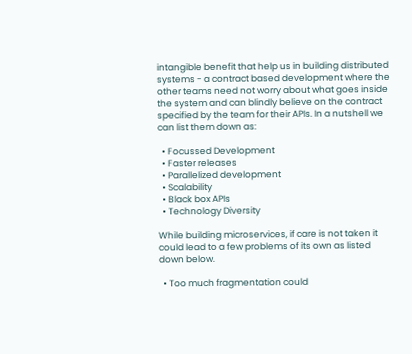intangible benefit that help us in building distributed systems - a contract based development where the other teams need not worry about what goes inside the system and can blindly believe on the contract specified by the team for their APIs. In a nutshell we can list them down as:

  • Focussed Development
  • Faster releases
  • Parallelized development
  • Scalability
  • Black box APIs
  • Technology Diversity

While building microservices, if care is not taken it could lead to a few problems of its own as listed down below.

  • Too much fragmentation could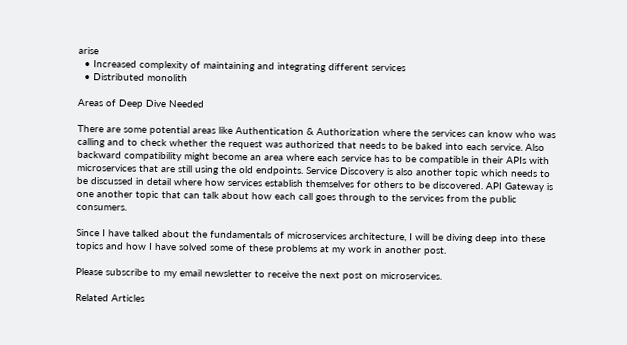arise
  • Increased complexity of maintaining and integrating different services
  • Distributed monolith

Areas of Deep Dive Needed

There are some potential areas like Authentication & Authorization where the services can know who was calling and to check whether the request was authorized that needs to be baked into each service. Also backward compatibility might become an area where each service has to be compatible in their APIs with microservices that are still using the old endpoints. Service Discovery is also another topic which needs to be discussed in detail where how services establish themselves for others to be discovered. API Gateway is one another topic that can talk about how each call goes through to the services from the public consumers.

Since I have talked about the fundamentals of microservices architecture, I will be diving deep into these topics and how I have solved some of these problems at my work in another post.

Please subscribe to my email newsletter to receive the next post on microservices.

Related Articles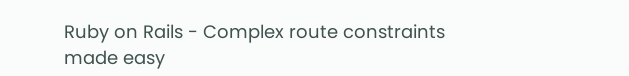Ruby on Rails - Complex route constraints made easy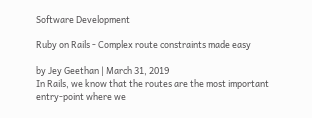Software Development

Ruby on Rails - Complex route constraints made easy

by Jey Geethan | March 31, 2019
In Rails, we know that the routes are the most important entry-point where we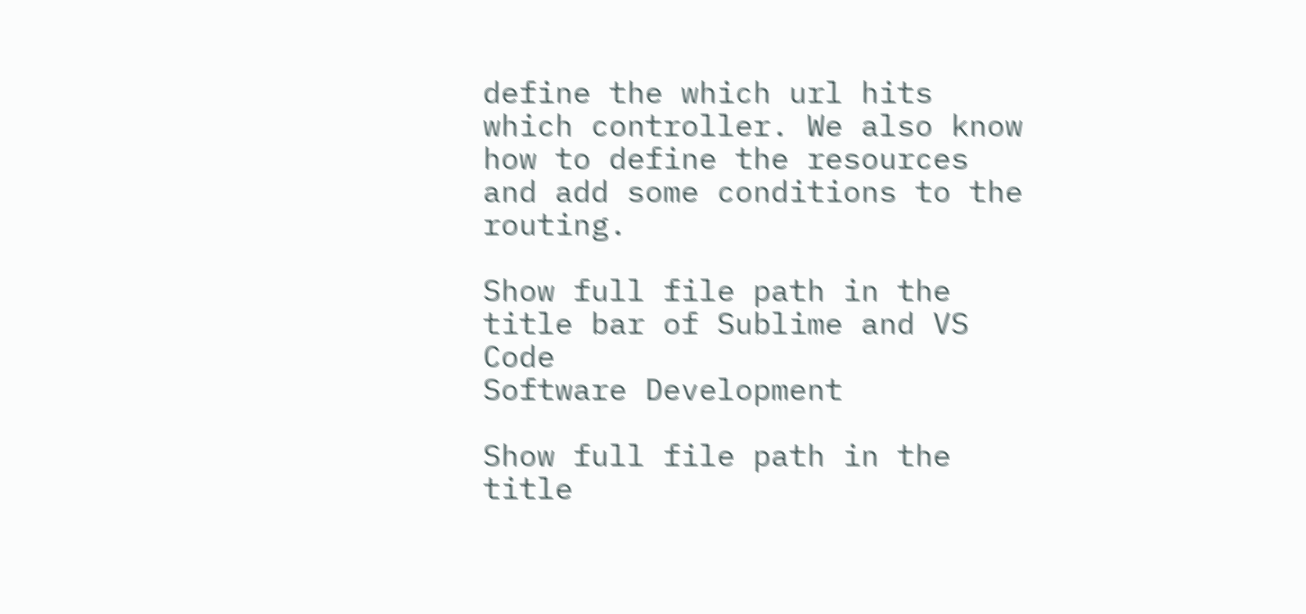define the which url hits which controller. We also know how to define the resources and add some conditions to the routing.

Show full file path in the title bar of Sublime and VS Code
Software Development

Show full file path in the title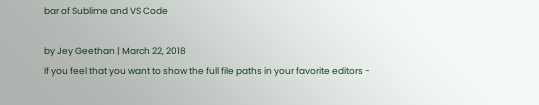bar of Sublime and VS Code

by Jey Geethan | March 22, 2018
If you feel that you want to show the full file paths in your favorite editors -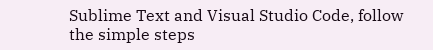Sublime Text and Visual Studio Code, follow the simple steps